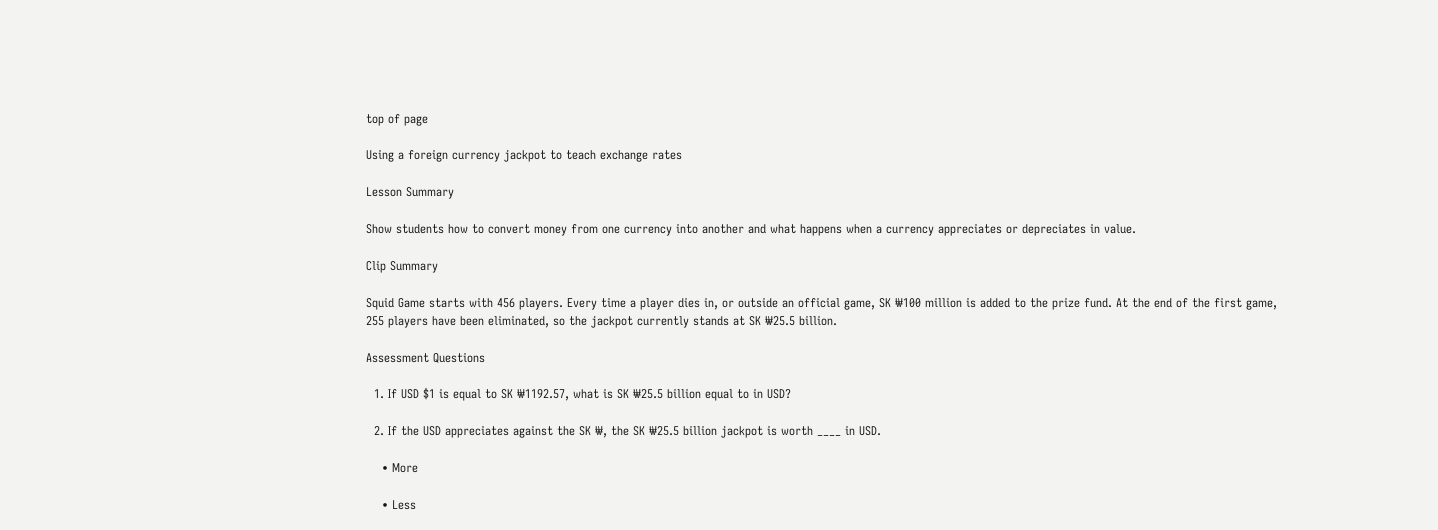top of page

Using a foreign currency jackpot to teach exchange rates

Lesson Summary

Show students how to convert money from one currency into another and what happens when a currency appreciates or depreciates in value.

Clip Summary

Squid Game starts with 456 players. Every time a player dies in, or outside an official game, SK ₩100 million is added to the prize fund. At the end of the first game, 255 players have been eliminated, so the jackpot currently stands at SK ₩25.5 billion.

Assessment Questions

  1. If USD $1 is equal to SK ₩1192.57, what is SK ₩25.5 billion equal to in USD?

  2. If the USD appreciates against the SK ₩, the SK ₩25.5 billion jackpot is worth ____ in USD.

    • More

    • Less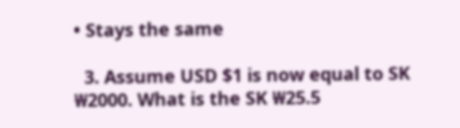• Stays the same

  3. Assume USD $1 is now equal to SK ₩2000. What is the SK ₩25.5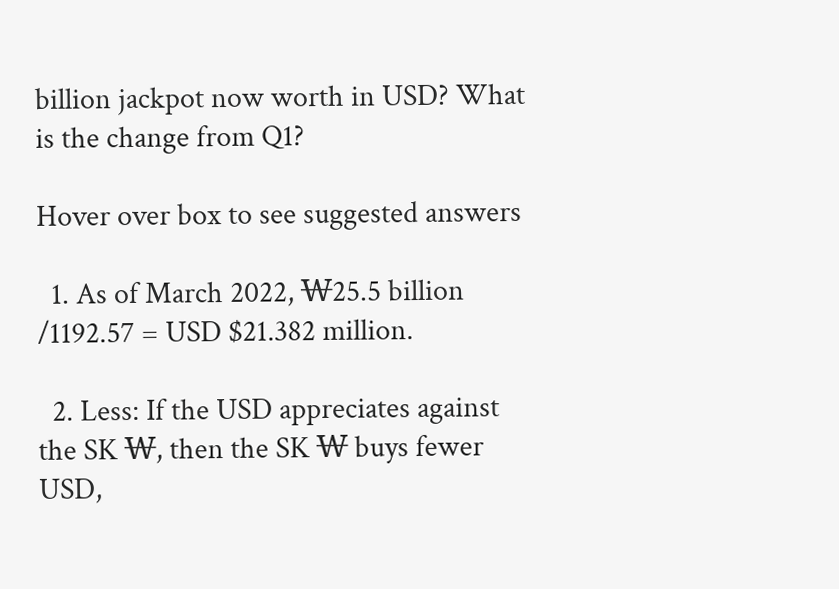billion jackpot now worth in USD? What is the change from Q1?

Hover over box to see suggested answers

  1. As of March 2022, ₩25.5 billion /1192.57 = USD $21.382 million.

  2. Less: If the USD appreciates against the SK ₩, then the SK ₩ buys fewer USD,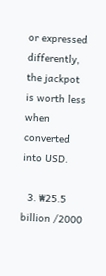or expressed differently, the jackpot is worth less when converted into USD.

  3. ₩25.5 billion /2000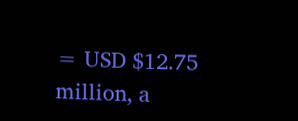= USD $12.75 million, a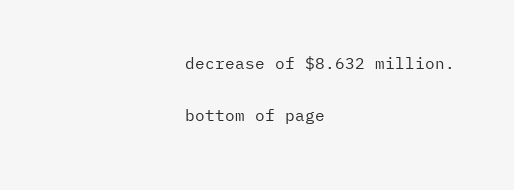decrease of $8.632 million.

bottom of page